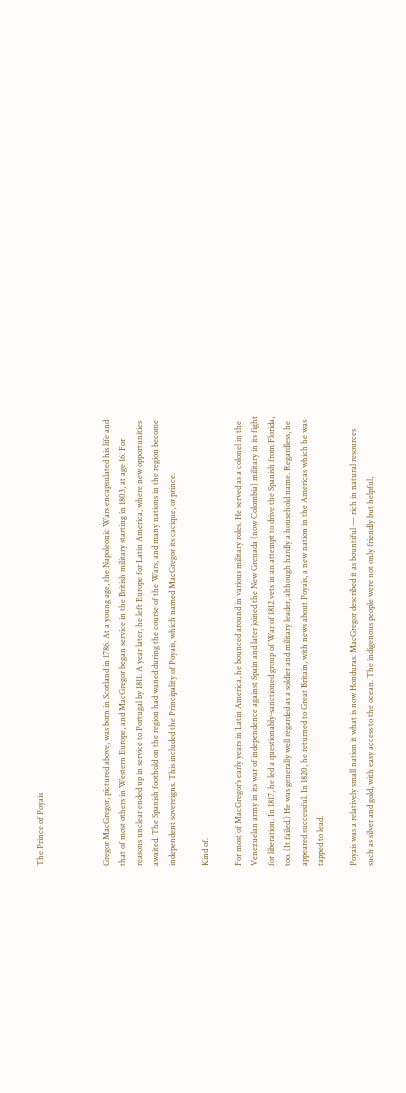The Prince of Poyais



Gregor MacGregor, pictured above, was born in Scotland in 1786. At a young age, the Napoleonic Wars encapsulated his life and that of most others in Western Europe, and MacGregor began service in the British military starting in 1803, at age 16. For reasons unclear ended up in service to Portugal by 1811. A year later, he left Europe for Latin America, where new opportunities awaited. The Spanish foothold on the region had waned during the course of the Wars, and many nations in the region become independent sovereigns. This included the Principality of Poyais, which named MacGregor its cacique, or prince.

Kind of.

For most of MacGregor’s early years in Latin America, he bounced around in various military roles. He served as a colonel in the Venezuelan army in its war of independence against Spain and later joined the New Grenada (now Colombia) military in its fight for liberation. In 1817, he led a questionably-sanctioned group of War of 1812 vets in an attempt to drive the Spanish from Florida, too. (It failed.) He was generally well regarded as a soldier and military leader, although hardly a household name. Regardless, he appeared successful. In 1820, he returned to Great Britain, with news about Poyais, a new nation in the Americas which he was tapped to lead.

Poyais was a relatively small nation it what is now Honduras. MacGregor described it as bountiful — rich in natural resources such as silver and gold, with easy access to the ocean. The indigenous people were not only friendly but helpful,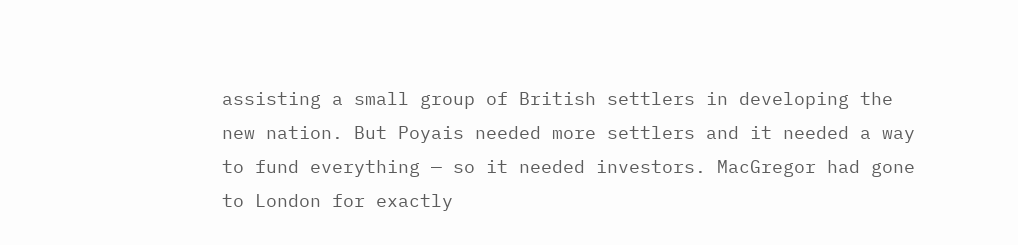assisting a small group of British settlers in developing the new nation. But Poyais needed more settlers and it needed a way to fund everything — so it needed investors. MacGregor had gone to London for exactly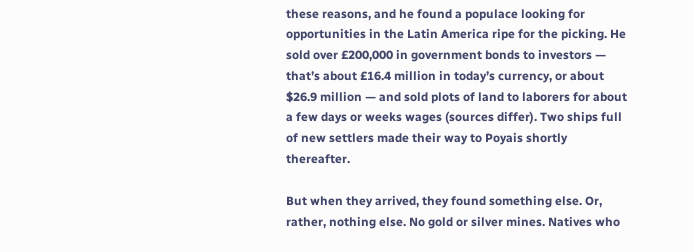these reasons, and he found a populace looking for opportunities in the Latin America ripe for the picking. He sold over £200,000 in government bonds to investors — that’s about £16.4 million in today’s currency, or about $26.9 million — and sold plots of land to laborers for about a few days or weeks wages (sources differ). Two ships full of new settlers made their way to Poyais shortly thereafter.

But when they arrived, they found something else. Or, rather, nothing else. No gold or silver mines. Natives who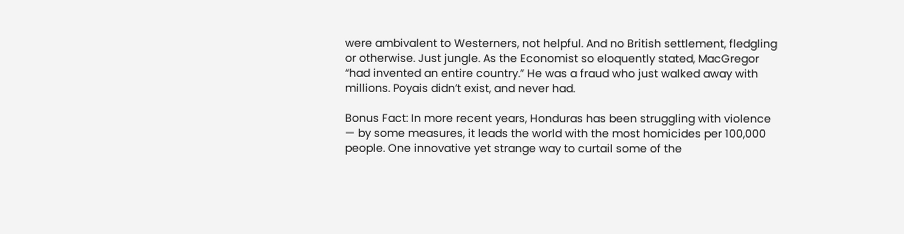were ambivalent to Westerners, not helpful. And no British settlement, fledgling or otherwise. Just jungle. As the Economist so eloquently stated, MacGregor “had invented an entire country.” He was a fraud who just walked away with millions. Poyais didn’t exist, and never had.

Bonus Fact: In more recent years, Honduras has been struggling with violence — by some measures, it leads the world with the most homicides per 100,000 people. One innovative yet strange way to curtail some of the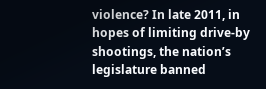violence? In late 2011, in hopes of limiting drive-by shootings, the nation’s legislature banned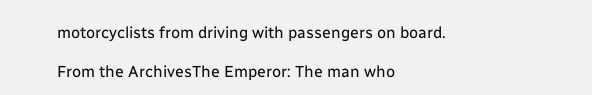motorcyclists from driving with passengers on board.

From the ArchivesThe Emperor: The man who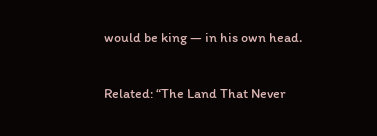would be king — in his own head.

Related: “The Land That Never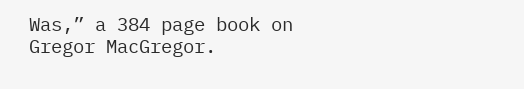Was,” a 384 page book on Gregor MacGregor.